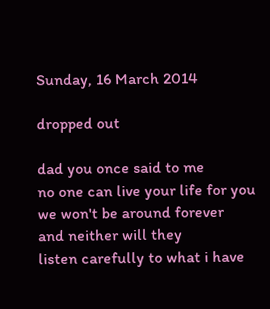Sunday, 16 March 2014

dropped out

dad you once said to me
no one can live your life for you
we won't be around forever
and neither will they
listen carefully to what i have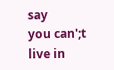say
you can';t live in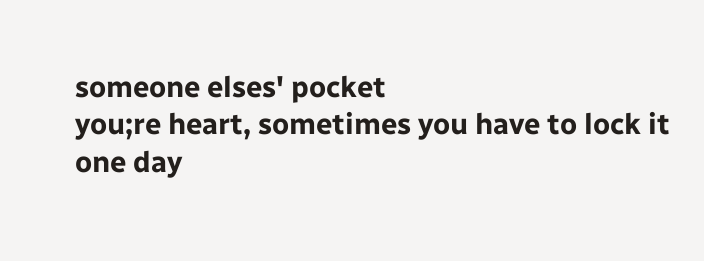someone elses' pocket
you;re heart, sometimes you have to lock it
one day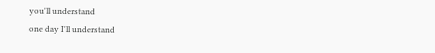you'll understand
one day I'll understand